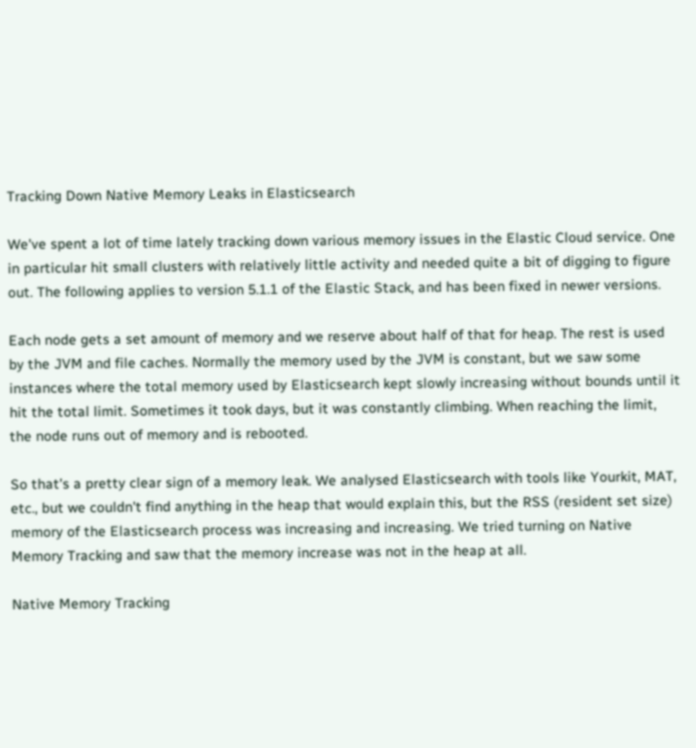Tracking Down Native Memory Leaks in Elasticsearch

We've spent a lot of time lately tracking down various memory issues in the Elastic Cloud service. One in particular hit small clusters with relatively little activity and needed quite a bit of digging to figure out. The following applies to version 5.1.1 of the Elastic Stack, and has been fixed in newer versions.

Each node gets a set amount of memory and we reserve about half of that for heap. The rest is used by the JVM and file caches. Normally the memory used by the JVM is constant, but we saw some instances where the total memory used by Elasticsearch kept slowly increasing without bounds until it hit the total limit. Sometimes it took days, but it was constantly climbing. When reaching the limit, the node runs out of memory and is rebooted.

So that's a pretty clear sign of a memory leak. We analysed Elasticsearch with tools like Yourkit, MAT, etc., but we couldn't find anything in the heap that would explain this, but the RSS (resident set size) memory of the Elasticsearch process was increasing and increasing. We tried turning on Native Memory Tracking and saw that the memory increase was not in the heap at all.

Native Memory Tracking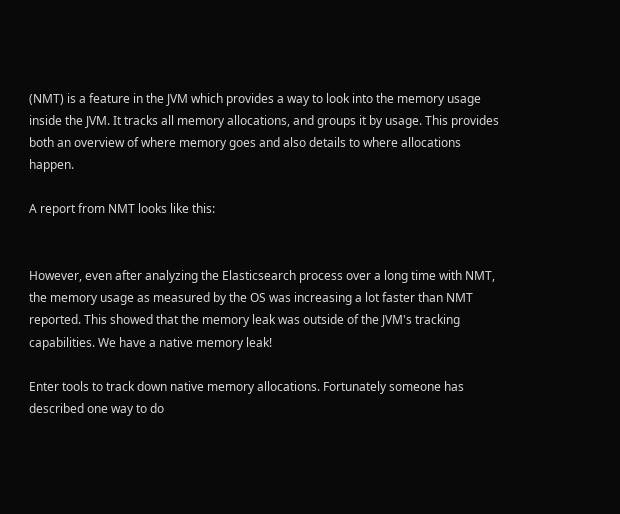(NMT) is a feature in the JVM which provides a way to look into the memory usage inside the JVM. It tracks all memory allocations, and groups it by usage. This provides both an overview of where memory goes and also details to where allocations happen.

A report from NMT looks like this:


However, even after analyzing the Elasticsearch process over a long time with NMT, the memory usage as measured by the OS was increasing a lot faster than NMT reported. This showed that the memory leak was outside of the JVM's tracking capabilities. We have a native memory leak!

Enter tools to track down native memory allocations. Fortunately someone has described one way to do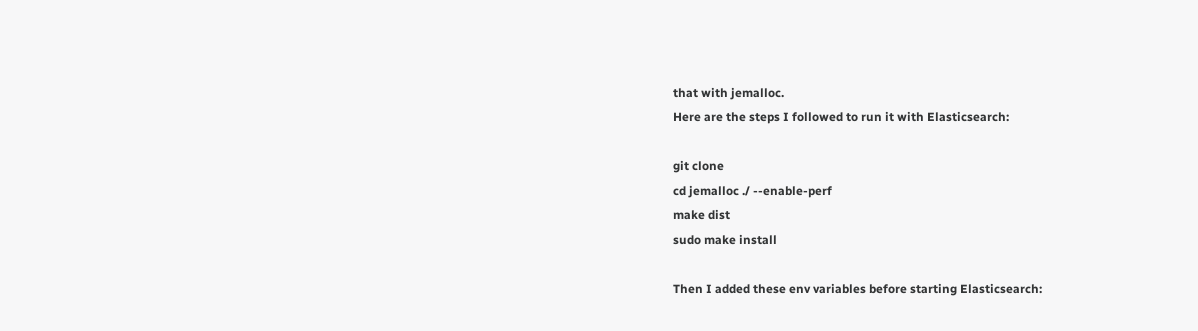that with jemalloc.
Here are the steps I followed to run it with Elasticsearch:

git clone
cd jemalloc ./ --enable-perf
make dist
sudo make install

Then I added these env variables before starting Elasticsearch: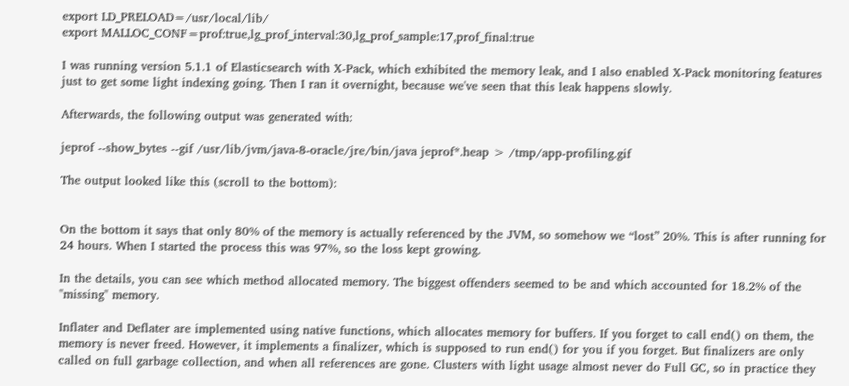export LD_PRELOAD=/usr/local/lib/
export MALLOC_CONF=prof:true,lg_prof_interval:30,lg_prof_sample:17,prof_final:true

I was running version 5.1.1 of Elasticsearch with X-Pack, which exhibited the memory leak, and I also enabled X-Pack monitoring features just to get some light indexing going. Then I ran it overnight, because we've seen that this leak happens slowly.

Afterwards, the following output was generated with:

jeprof --show_bytes --gif /usr/lib/jvm/java-8-oracle/jre/bin/java jeprof*.heap > /tmp/app-profiling.gif

The output looked like this (scroll to the bottom):


On the bottom it says that only 80% of the memory is actually referenced by the JVM, so somehow we “lost” 20%. This is after running for 24 hours. When I started the process this was 97%, so the loss kept growing.

In the details, you can see which method allocated memory. The biggest offenders seemed to be and which accounted for 18.2% of the "missing" memory.

Inflater and Deflater are implemented using native functions, which allocates memory for buffers. If you forget to call end() on them, the memory is never freed. However, it implements a finalizer, which is supposed to run end() for you if you forget. But finalizers are only called on full garbage collection, and when all references are gone. Clusters with light usage almost never do Full GC, so in practice they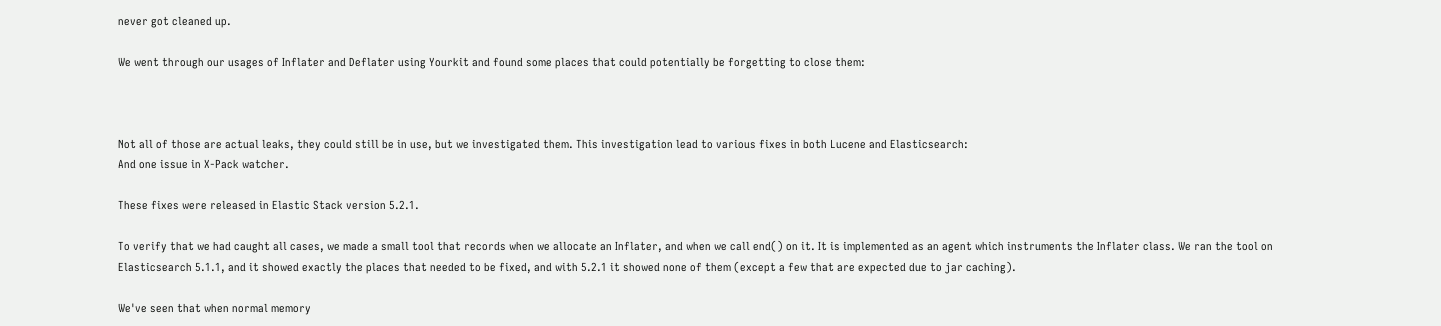never got cleaned up.

We went through our usages of Inflater and Deflater using Yourkit and found some places that could potentially be forgetting to close them:



Not all of those are actual leaks, they could still be in use, but we investigated them. This investigation lead to various fixes in both Lucene and Elasticsearch:
And one issue in X-Pack watcher.

These fixes were released in Elastic Stack version 5.2.1.

To verify that we had caught all cases, we made a small tool that records when we allocate an Inflater, and when we call end() on it. It is implemented as an agent which instruments the Inflater class. We ran the tool on Elasticsearch 5.1.1, and it showed exactly the places that needed to be fixed, and with 5.2.1 it showed none of them (except a few that are expected due to jar caching).

We've seen that when normal memory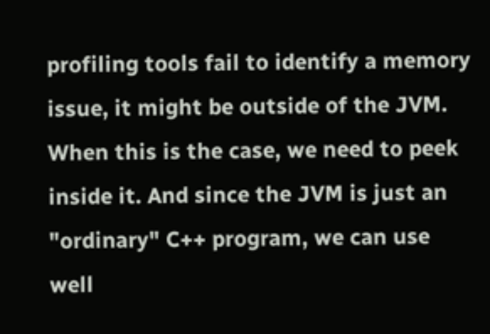profiling tools fail to identify a memory issue, it might be outside of the JVM. When this is the case, we need to peek inside it. And since the JVM is just an "ordinary" C++ program, we can use well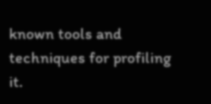known tools and techniques for profiling it.